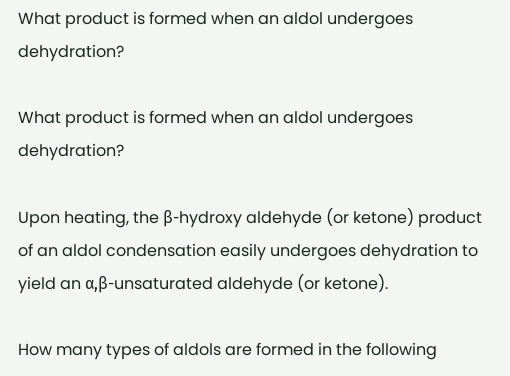What product is formed when an aldol undergoes dehydration?

What product is formed when an aldol undergoes dehydration?

Upon heating, the β-hydroxy aldehyde (or ketone) product of an aldol condensation easily undergoes dehydration to yield an α,β-unsaturated aldehyde (or ketone).

How many types of aldols are formed in the following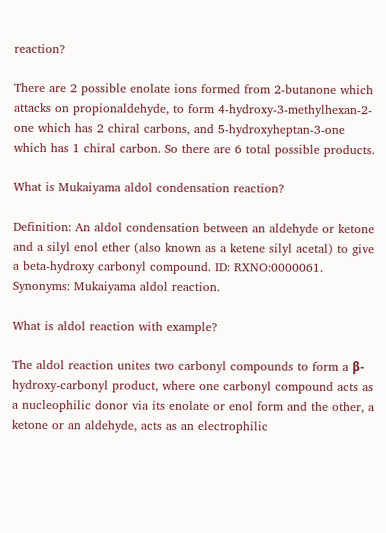reaction?

There are 2 possible enolate ions formed from 2-butanone which attacks on propionaldehyde, to form 4-hydroxy-3-methylhexan-2-one which has 2 chiral carbons, and 5-hydroxyheptan-3-one which has 1 chiral carbon. So there are 6 total possible products.

What is Mukaiyama aldol condensation reaction?

Definition: An aldol condensation between an aldehyde or ketone and a silyl enol ether (also known as a ketene silyl acetal) to give a beta-hydroxy carbonyl compound. ID: RXNO:0000061. Synonyms: Mukaiyama aldol reaction.

What is aldol reaction with example?

The aldol reaction unites two carbonyl compounds to form a β-hydroxy-carbonyl product, where one carbonyl compound acts as a nucleophilic donor via its enolate or enol form and the other, a ketone or an aldehyde, acts as an electrophilic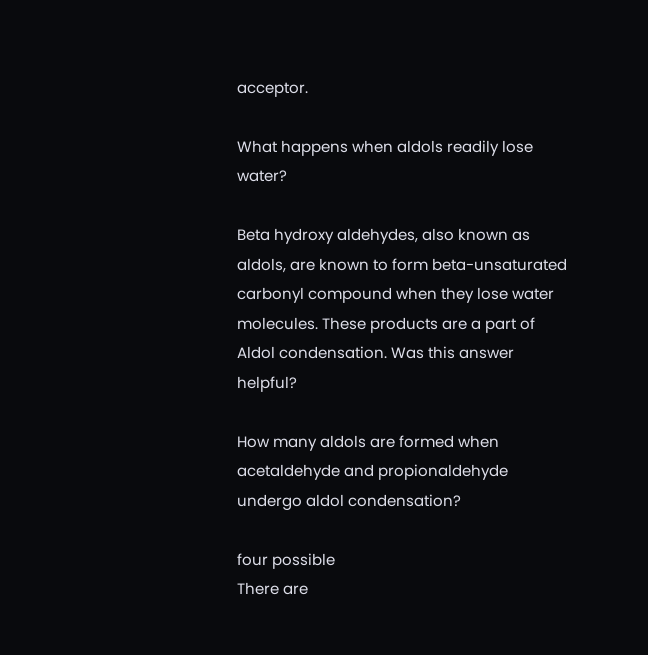acceptor.

What happens when aldols readily lose water?

Beta hydroxy aldehydes, also known as aldols, are known to form beta-unsaturated carbonyl compound when they lose water molecules. These products are a part of Aldol condensation. Was this answer helpful?

How many aldols are formed when acetaldehyde and propionaldehyde undergo aldol condensation?

four possible
There are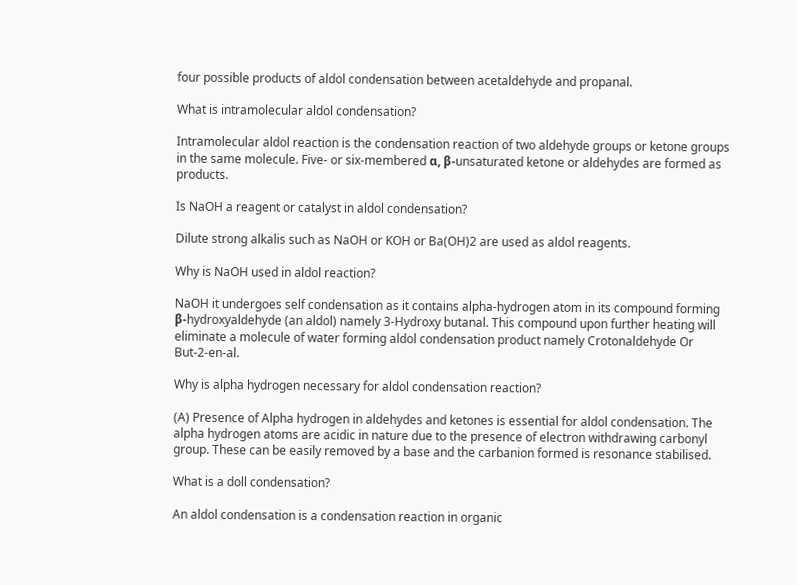four possible products of aldol condensation between acetaldehyde and propanal.

What is intramolecular aldol condensation?

Intramolecular aldol reaction is the condensation reaction of two aldehyde groups or ketone groups in the same molecule. Five- or six-membered α, β-unsaturated ketone or aldehydes are formed as products.

Is NaOH a reagent or catalyst in aldol condensation?

Dilute strong alkalis such as NaOH or KOH or Ba(OH)2 are used as aldol reagents.

Why is NaOH used in aldol reaction?

NaOH it undergoes self condensation as it contains alpha-hydrogen atom in its compound forming β-hydroxyaldehyde (an aldol) namely 3-Hydroxy butanal. This compound upon further heating will eliminate a molecule of water forming aldol condensation product namely Crotonaldehyde Or But-2-en-al.

Why is alpha hydrogen necessary for aldol condensation reaction?

(A) Presence of Alpha hydrogen in aldehydes and ketones is essential for aldol condensation. The alpha hydrogen atoms are acidic in nature due to the presence of electron withdrawing carbonyl group. These can be easily removed by a base and the carbanion formed is resonance stabilised.

What is a doll condensation?

An aldol condensation is a condensation reaction in organic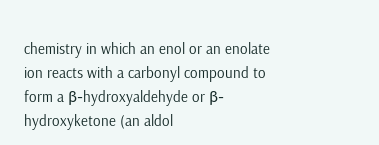chemistry in which an enol or an enolate ion reacts with a carbonyl compound to form a β-hydroxyaldehyde or β-hydroxyketone (an aldol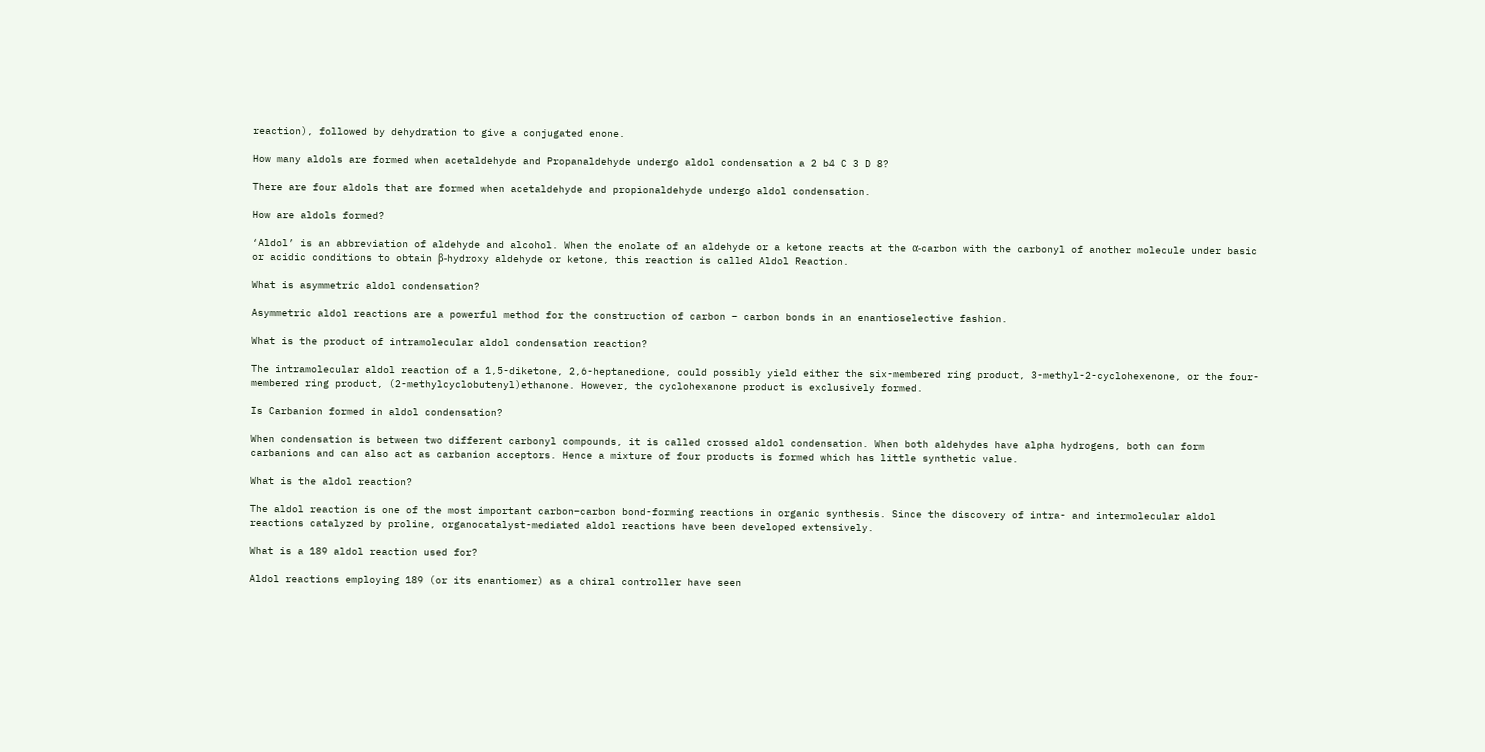reaction), followed by dehydration to give a conjugated enone.

How many aldols are formed when acetaldehyde and Propanaldehyde undergo aldol condensation a 2 b4 C 3 D 8?

There are four aldols that are formed when acetaldehyde and propionaldehyde undergo aldol condensation.

How are aldols formed?

‘Aldol’ is an abbreviation of aldehyde and alcohol. When the enolate of an aldehyde or a ketone reacts at the α-carbon with the carbonyl of another molecule under basic or acidic conditions to obtain β-hydroxy aldehyde or ketone, this reaction is called Aldol Reaction.

What is asymmetric aldol condensation?

Asymmetric aldol reactions are a powerful method for the construction of carbon – carbon bonds in an enantioselective fashion.

What is the product of intramolecular aldol condensation reaction?

The intramolecular aldol reaction of a 1,5-diketone, 2,6-heptanedione, could possibly yield either the six-membered ring product, 3-methyl-2-cyclohexenone, or the four-membered ring product, (2-methylcyclobutenyl)ethanone. However, the cyclohexanone product is exclusively formed.

Is Carbanion formed in aldol condensation?

When condensation is between two different carbonyl compounds, it is called crossed aldol condensation. When both aldehydes have alpha hydrogens, both can form carbanions and can also act as carbanion acceptors. Hence a mixture of four products is formed which has little synthetic value.

What is the aldol reaction?

The aldol reaction is one of the most important carbon–carbon bond-forming reactions in organic synthesis. Since the discovery of intra- and intermolecular aldol reactions catalyzed by proline, organocatalyst-mediated aldol reactions have been developed extensively.

What is a 189 aldol reaction used for?

Aldol reactions employing 189 (or its enantiomer) as a chiral controller have seen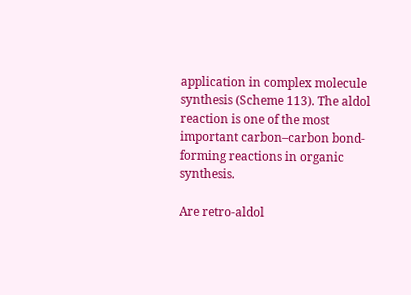application in complex molecule synthesis (Scheme 113). The aldol reaction is one of the most important carbon–carbon bond-forming reactions in organic synthesis.

Are retro-aldol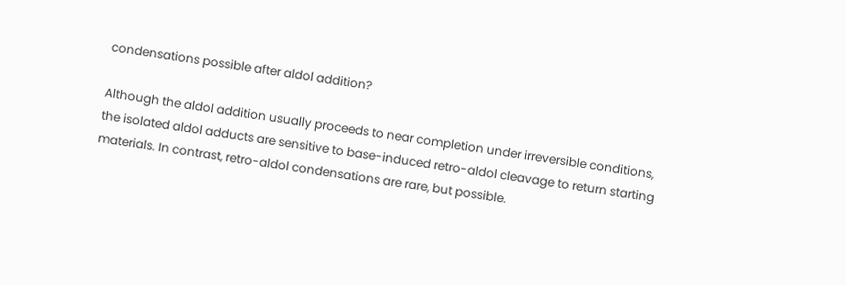condensations possible after aldol addition?

Although the aldol addition usually proceeds to near completion under irreversible conditions, the isolated aldol adducts are sensitive to base-induced retro-aldol cleavage to return starting materials. In contrast, retro-aldol condensations are rare, but possible.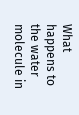What happens to the water molecule in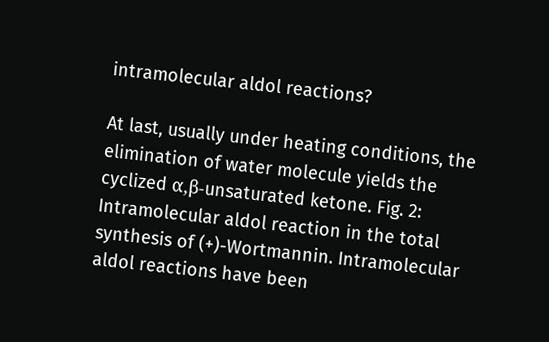intramolecular aldol reactions?

At last, usually under heating conditions, the elimination of water molecule yields the cyclized α,β-unsaturated ketone. Fig. 2: Intramolecular aldol reaction in the total synthesis of (+)-Wortmannin. Intramolecular aldol reactions have been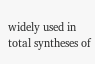widely used in total syntheses of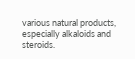various natural products, especially alkaloids and steroids.